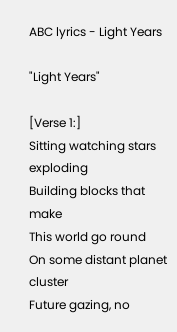ABC lyrics - Light Years

"Light Years"

[Verse 1:]
Sitting watching stars exploding
Building blocks that make
This world go round
On some distant planet cluster
Future gazing, no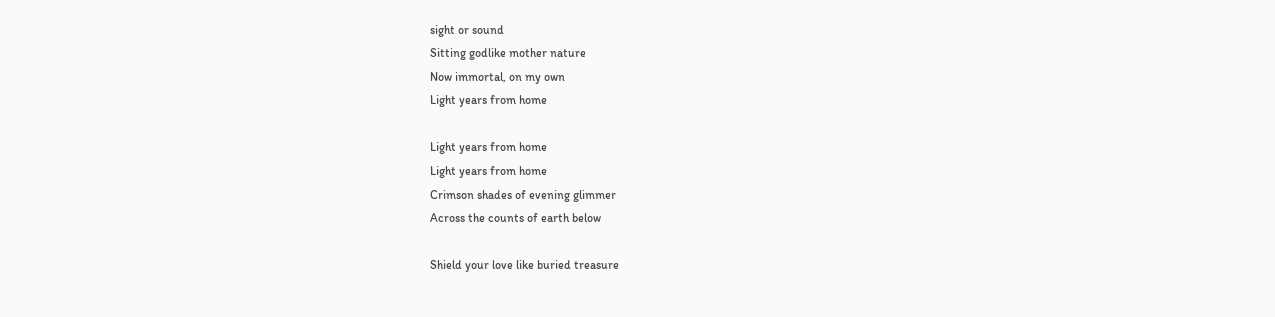sight or sound
Sitting godlike mother nature
Now immortal, on my own
Light years from home

Light years from home
Light years from home
Crimson shades of evening glimmer
Across the counts of earth below

Shield your love like buried treasure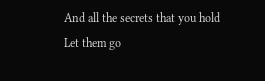And all the secrets that you hold
Let them go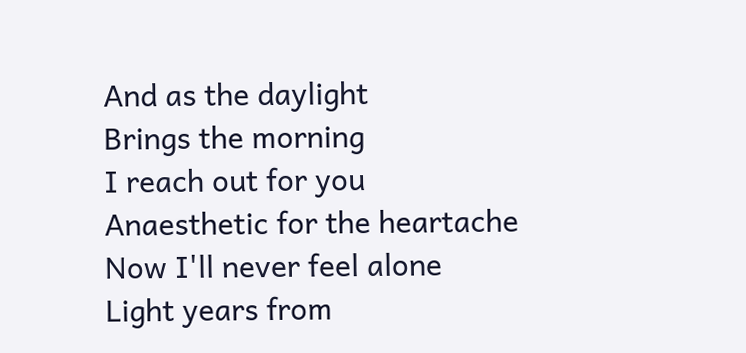And as the daylight
Brings the morning
I reach out for you
Anaesthetic for the heartache
Now I'll never feel alone
Light years from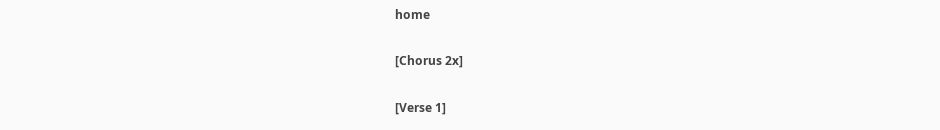home

[Chorus 2x]

[Verse 1]